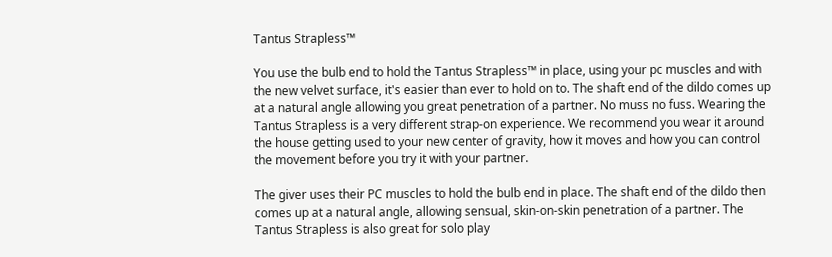Tantus Strapless™

You use the bulb end to hold the Tantus Strapless™ in place, using your pc muscles and with the new velvet surface, it's easier than ever to hold on to. The shaft end of the dildo comes up at a natural angle allowing you great penetration of a partner. No muss no fuss. Wearing the Tantus Strapless is a very different strap-on experience. We recommend you wear it around the house getting used to your new center of gravity, how it moves and how you can control the movement before you try it with your partner.

The giver uses their PC muscles to hold the bulb end in place. The shaft end of the dildo then comes up at a natural angle, allowing sensual, skin-on-skin penetration of a partner. The Tantus Strapless is also great for solo play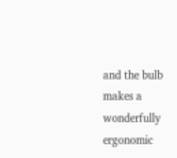and the bulb makes a wonderfully ergonomic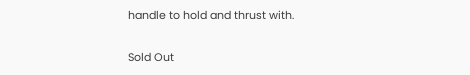handle to hold and thrust with.


Sold Out